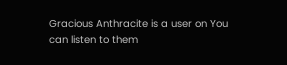Gracious Anthracite is a user on You can listen to them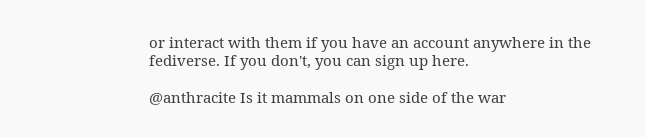or interact with them if you have an account anywhere in the fediverse. If you don't, you can sign up here.

@anthracite Is it mammals on one side of the war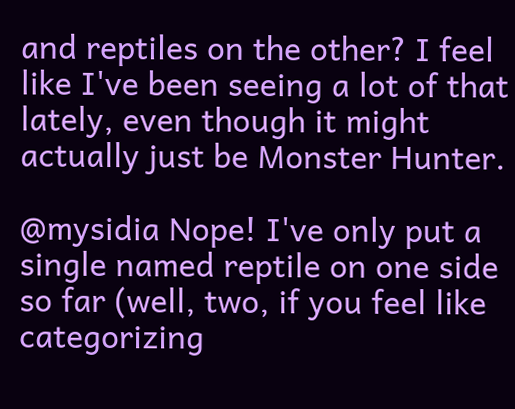and reptiles on the other? I feel like I've been seeing a lot of that lately, even though it might actually just be Monster Hunter.

@mysidia Nope! I've only put a single named reptile on one side so far (well, two, if you feel like categorizing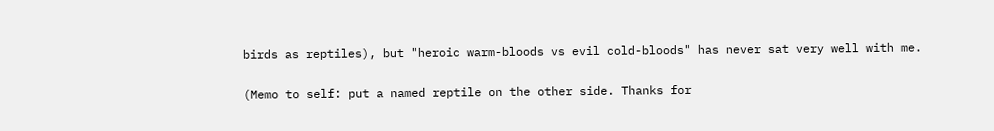birds as reptiles), but "heroic warm-bloods vs evil cold-bloods" has never sat very well with me.

(Memo to self: put a named reptile on the other side. Thanks for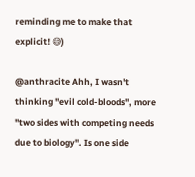reminding me to make that explicit! 😅)

@anthracite Ahh, I wasn't thinking "evil cold-bloods", more "two sides with competing needs due to biology". Is one side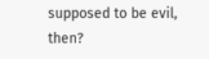supposed to be evil, then?